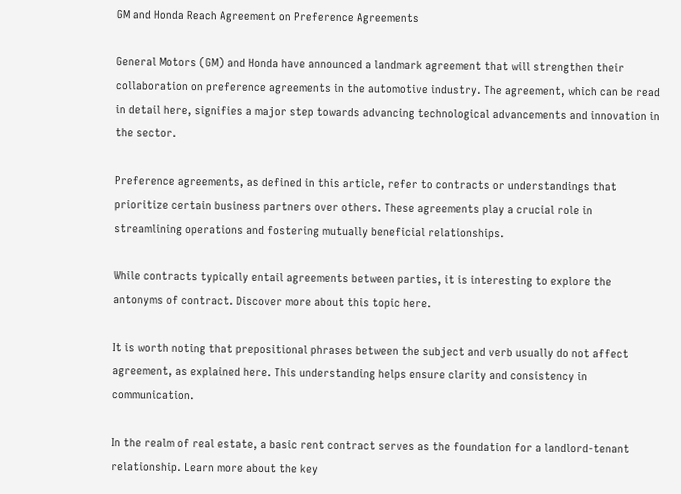GM and Honda Reach Agreement on Preference Agreements

General Motors (GM) and Honda have announced a landmark agreement that will strengthen their collaboration on preference agreements in the automotive industry. The agreement, which can be read in detail here, signifies a major step towards advancing technological advancements and innovation in the sector.

Preference agreements, as defined in this article, refer to contracts or understandings that prioritize certain business partners over others. These agreements play a crucial role in streamlining operations and fostering mutually beneficial relationships.

While contracts typically entail agreements between parties, it is interesting to explore the antonyms of contract. Discover more about this topic here.

It is worth noting that prepositional phrases between the subject and verb usually do not affect agreement, as explained here. This understanding helps ensure clarity and consistency in communication.

In the realm of real estate, a basic rent contract serves as the foundation for a landlord-tenant relationship. Learn more about the key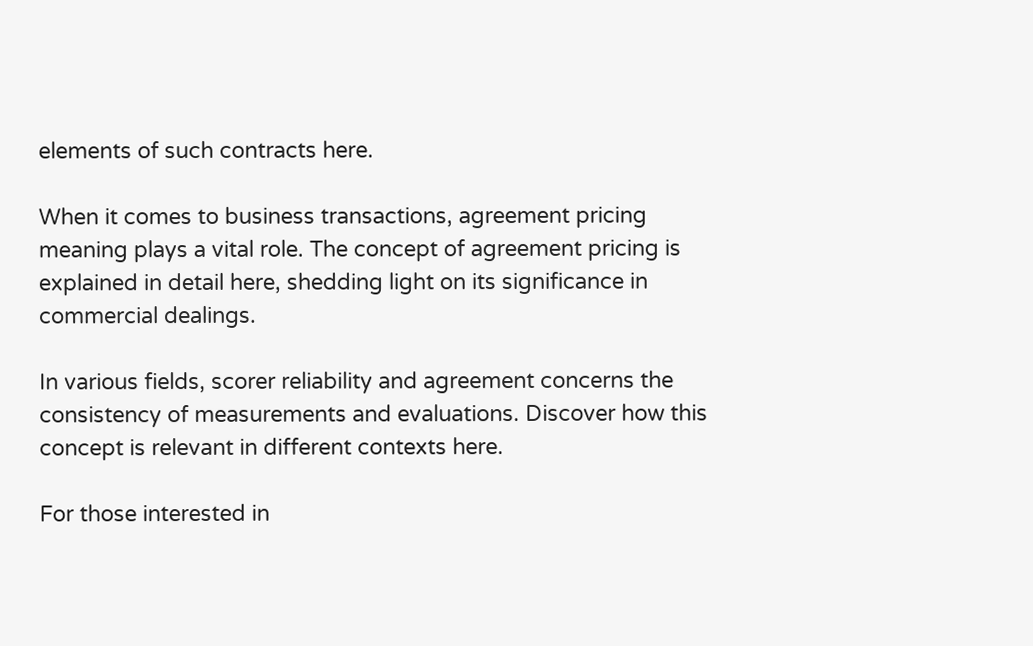elements of such contracts here.

When it comes to business transactions, agreement pricing meaning plays a vital role. The concept of agreement pricing is explained in detail here, shedding light on its significance in commercial dealings.

In various fields, scorer reliability and agreement concerns the consistency of measurements and evaluations. Discover how this concept is relevant in different contexts here.

For those interested in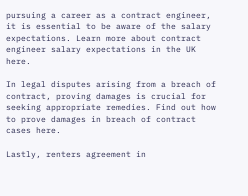pursuing a career as a contract engineer, it is essential to be aware of the salary expectations. Learn more about contract engineer salary expectations in the UK here.

In legal disputes arising from a breach of contract, proving damages is crucial for seeking appropriate remedies. Find out how to prove damages in breach of contract cases here.

Lastly, renters agreement in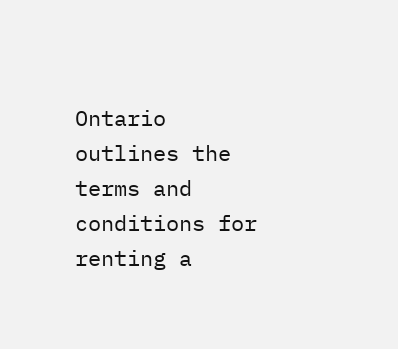Ontario outlines the terms and conditions for renting a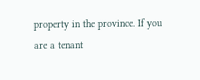property in the province. If you are a tenant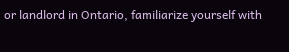or landlord in Ontario, familiarize yourself with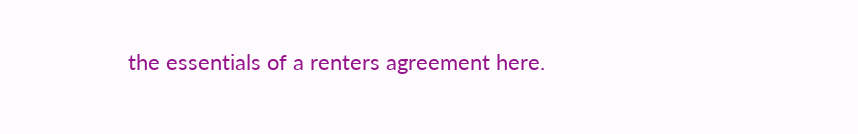the essentials of a renters agreement here.